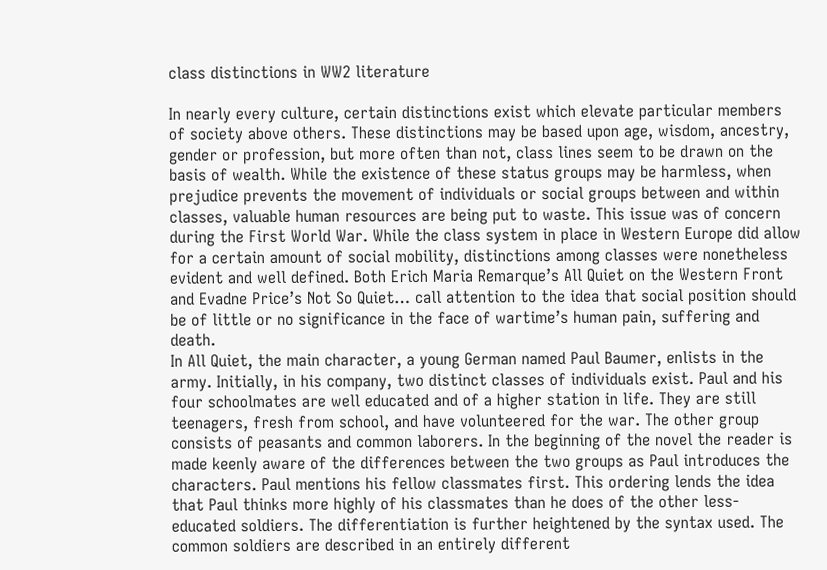class distinctions in WW2 literature

In nearly every culture, certain distinctions exist which elevate particular members of society above others. These distinctions may be based upon age, wisdom, ancestry, gender or profession, but more often than not, class lines seem to be drawn on the basis of wealth. While the existence of these status groups may be harmless, when prejudice prevents the movement of individuals or social groups between and within classes, valuable human resources are being put to waste. This issue was of concern during the First World War. While the class system in place in Western Europe did allow for a certain amount of social mobility, distinctions among classes were nonetheless evident and well defined. Both Erich Maria Remarque’s All Quiet on the Western Front and Evadne Price’s Not So Quiet… call attention to the idea that social position should be of little or no significance in the face of wartime’s human pain, suffering and death.
In All Quiet, the main character, a young German named Paul Baumer, enlists in the army. Initially, in his company, two distinct classes of individuals exist. Paul and his four schoolmates are well educated and of a higher station in life. They are still teenagers, fresh from school, and have volunteered for the war. The other group consists of peasants and common laborers. In the beginning of the novel the reader is made keenly aware of the differences between the two groups as Paul introduces the characters. Paul mentions his fellow classmates first. This ordering lends the idea that Paul thinks more highly of his classmates than he does of the other less-educated soldiers. The differentiation is further heightened by the syntax used. The common soldiers are described in an entirely different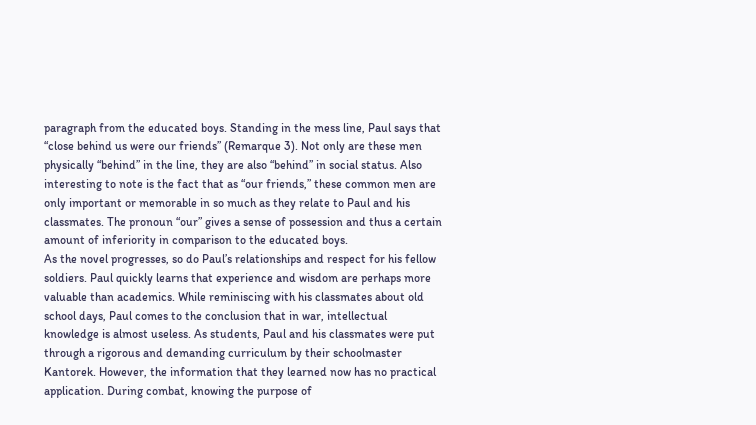paragraph from the educated boys. Standing in the mess line, Paul says that “close behind us were our friends” (Remarque 3). Not only are these men physically “behind” in the line, they are also “behind” in social status. Also interesting to note is the fact that as “our friends,” these common men are only important or memorable in so much as they relate to Paul and his classmates. The pronoun “our” gives a sense of possession and thus a certain amount of inferiority in comparison to the educated boys.
As the novel progresses, so do Paul’s relationships and respect for his fellow soldiers. Paul quickly learns that experience and wisdom are perhaps more valuable than academics. While reminiscing with his classmates about old school days, Paul comes to the conclusion that in war, intellectual knowledge is almost useless. As students, Paul and his classmates were put through a rigorous and demanding curriculum by their schoolmaster Kantorek. However, the information that they learned now has no practical application. During combat, knowing the purpose of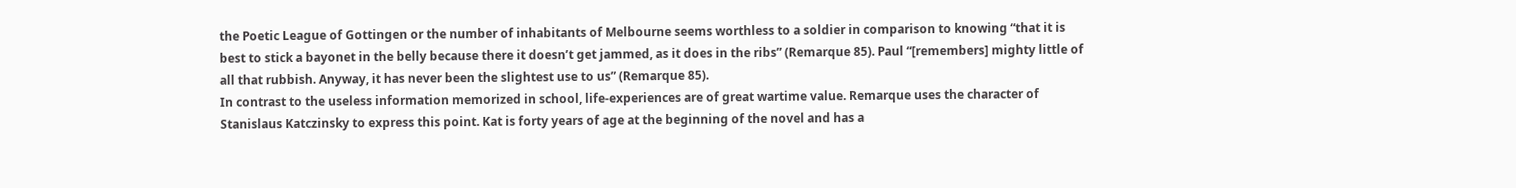the Poetic League of Gottingen or the number of inhabitants of Melbourne seems worthless to a soldier in comparison to knowing “that it is best to stick a bayonet in the belly because there it doesn’t get jammed, as it does in the ribs” (Remarque 85). Paul “[remembers] mighty little of all that rubbish. Anyway, it has never been the slightest use to us” (Remarque 85).
In contrast to the useless information memorized in school, life-experiences are of great wartime value. Remarque uses the character of Stanislaus Katczinsky to express this point. Kat is forty years of age at the beginning of the novel and has a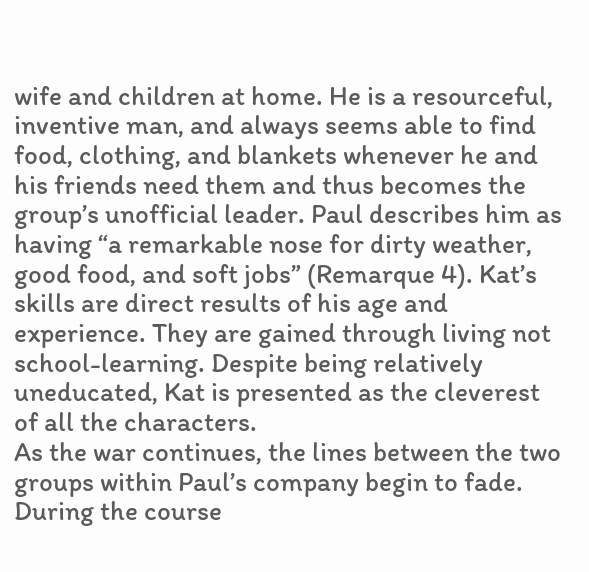wife and children at home. He is a resourceful, inventive man, and always seems able to find food, clothing, and blankets whenever he and his friends need them and thus becomes the group’s unofficial leader. Paul describes him as having “a remarkable nose for dirty weather, good food, and soft jobs” (Remarque 4). Kat’s skills are direct results of his age and experience. They are gained through living not school-learning. Despite being relatively uneducated, Kat is presented as the cleverest of all the characters.
As the war continues, the lines between the two groups within Paul’s company begin to fade. During the course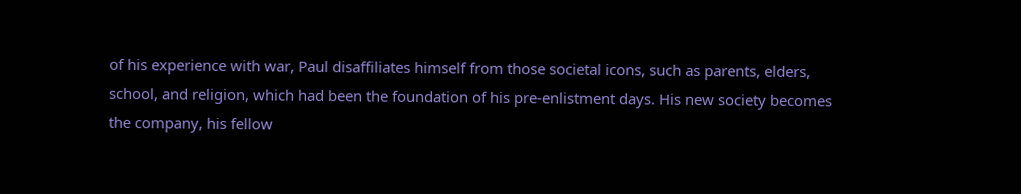of his experience with war, Paul disaffiliates himself from those societal icons, such as parents, elders, school, and religion, which had been the foundation of his pre-enlistment days. His new society becomes the company, his fellow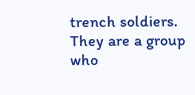trench soldiers. They are a group who